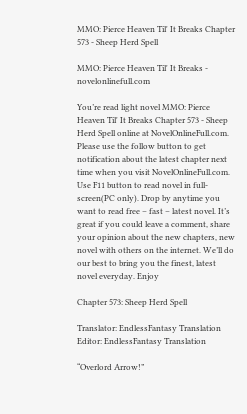MMO: Pierce Heaven Til' It Breaks Chapter 573 - Sheep Herd Spell

MMO: Pierce Heaven Til' It Breaks - novelonlinefull.com

You’re read light novel MMO: Pierce Heaven Til' It Breaks Chapter 573 - Sheep Herd Spell online at NovelOnlineFull.com. Please use the follow button to get notification about the latest chapter next time when you visit NovelOnlineFull.com. Use F11 button to read novel in full-screen(PC only). Drop by anytime you want to read free – fast – latest novel. It’s great if you could leave a comment, share your opinion about the new chapters, new novel with others on the internet. We’ll do our best to bring you the finest, latest novel everyday. Enjoy

Chapter 573: Sheep Herd Spell

Translator: EndlessFantasy Translation Editor: EndlessFantasy Translation

“Overlord Arrow!”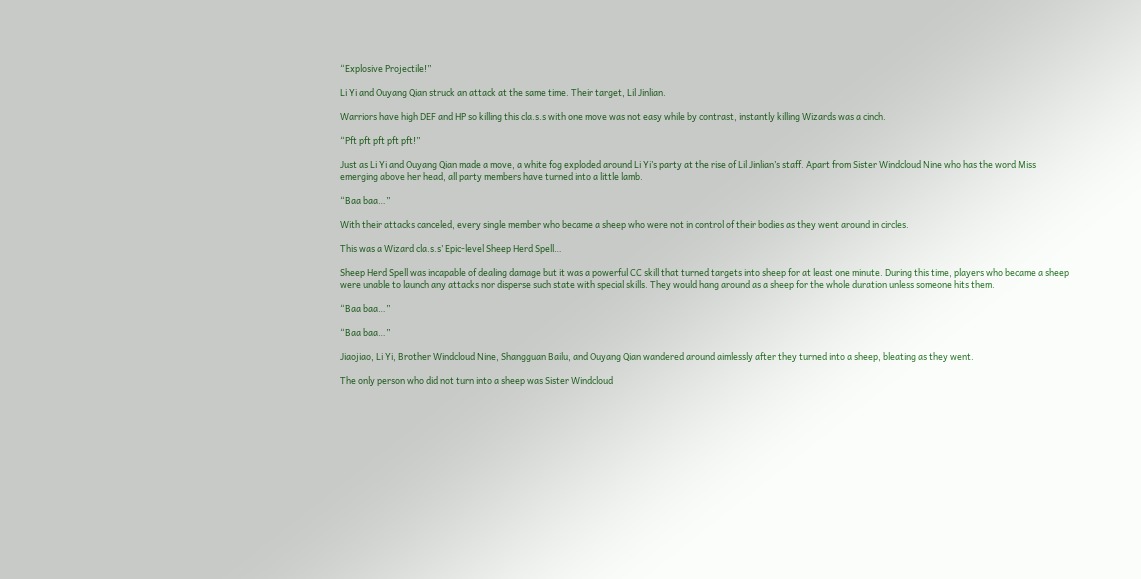“Explosive Projectile!”

Li Yi and Ouyang Qian struck an attack at the same time. Their target, Lil Jinlian.

Warriors have high DEF and HP so killing this cla.s.s with one move was not easy while by contrast, instantly killing Wizards was a cinch.

“Pft pft pft pft pft!”

Just as Li Yi and Ouyang Qian made a move, a white fog exploded around Li Yi’s party at the rise of Lil Jinlian’s staff. Apart from Sister Windcloud Nine who has the word Miss emerging above her head, all party members have turned into a little lamb.

“Baa baa…”

With their attacks canceled, every single member who became a sheep who were not in control of their bodies as they went around in circles.

This was a Wizard cla.s.s’ Epic-level Sheep Herd Spell…

Sheep Herd Spell was incapable of dealing damage but it was a powerful CC skill that turned targets into sheep for at least one minute. During this time, players who became a sheep were unable to launch any attacks nor disperse such state with special skills. They would hang around as a sheep for the whole duration unless someone hits them.

“Baa baa…”

“Baa baa…”

Jiaojiao, Li Yi, Brother Windcloud Nine, Shangguan Bailu, and Ouyang Qian wandered around aimlessly after they turned into a sheep, bleating as they went.

The only person who did not turn into a sheep was Sister Windcloud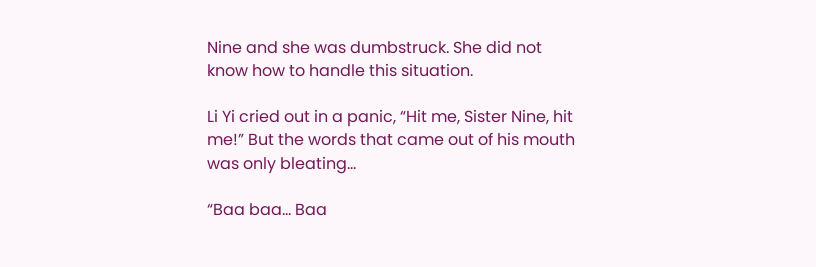Nine and she was dumbstruck. She did not know how to handle this situation.

Li Yi cried out in a panic, “Hit me, Sister Nine, hit me!” But the words that came out of his mouth was only bleating…

“Baa baa… Baa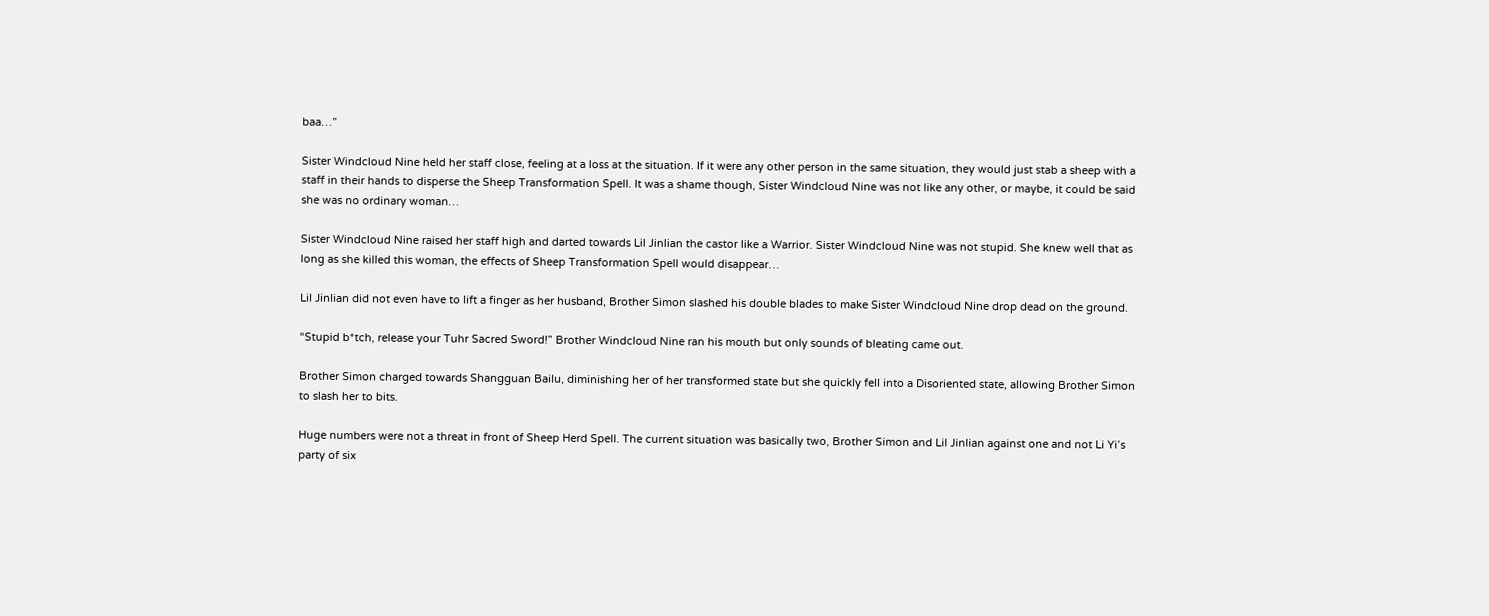baa…”

Sister Windcloud Nine held her staff close, feeling at a loss at the situation. If it were any other person in the same situation, they would just stab a sheep with a staff in their hands to disperse the Sheep Transformation Spell. It was a shame though, Sister Windcloud Nine was not like any other, or maybe, it could be said she was no ordinary woman…

Sister Windcloud Nine raised her staff high and darted towards Lil Jinlian the castor like a Warrior. Sister Windcloud Nine was not stupid. She knew well that as long as she killed this woman, the effects of Sheep Transformation Spell would disappear…

Lil Jinlian did not even have to lift a finger as her husband, Brother Simon slashed his double blades to make Sister Windcloud Nine drop dead on the ground.

“Stupid b*tch, release your Tuhr Sacred Sword!” Brother Windcloud Nine ran his mouth but only sounds of bleating came out.

Brother Simon charged towards Shangguan Bailu, diminishing her of her transformed state but she quickly fell into a Disoriented state, allowing Brother Simon to slash her to bits.

Huge numbers were not a threat in front of Sheep Herd Spell. The current situation was basically two, Brother Simon and Lil Jinlian against one and not Li Yi’s party of six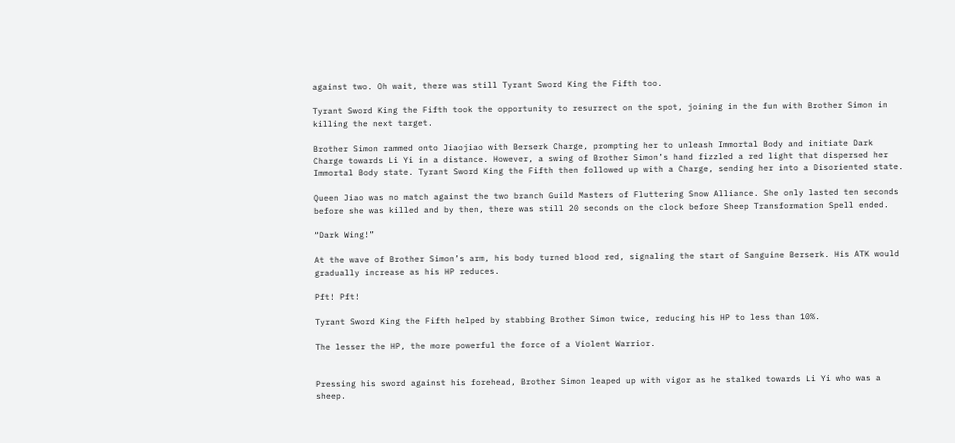against two. Oh wait, there was still Tyrant Sword King the Fifth too.

Tyrant Sword King the Fifth took the opportunity to resurrect on the spot, joining in the fun with Brother Simon in killing the next target.

Brother Simon rammed onto Jiaojiao with Berserk Charge, prompting her to unleash Immortal Body and initiate Dark Charge towards Li Yi in a distance. However, a swing of Brother Simon’s hand fizzled a red light that dispersed her Immortal Body state. Tyrant Sword King the Fifth then followed up with a Charge, sending her into a Disoriented state.

Queen Jiao was no match against the two branch Guild Masters of Fluttering Snow Alliance. She only lasted ten seconds before she was killed and by then, there was still 20 seconds on the clock before Sheep Transformation Spell ended.

“Dark Wing!”

At the wave of Brother Simon’s arm, his body turned blood red, signaling the start of Sanguine Berserk. His ATK would gradually increase as his HP reduces.

Pft! Pft!

Tyrant Sword King the Fifth helped by stabbing Brother Simon twice, reducing his HP to less than 10%.

The lesser the HP, the more powerful the force of a Violent Warrior.


Pressing his sword against his forehead, Brother Simon leaped up with vigor as he stalked towards Li Yi who was a sheep.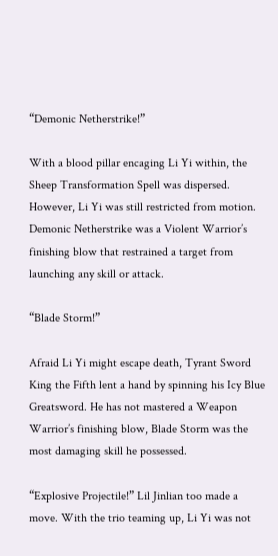“Demonic Netherstrike!”

With a blood pillar encaging Li Yi within, the Sheep Transformation Spell was dispersed. However, Li Yi was still restricted from motion. Demonic Netherstrike was a Violent Warrior’s finishing blow that restrained a target from launching any skill or attack.

“Blade Storm!”

Afraid Li Yi might escape death, Tyrant Sword King the Fifth lent a hand by spinning his Icy Blue Greatsword. He has not mastered a Weapon Warrior’s finishing blow, Blade Storm was the most damaging skill he possessed.

“Explosive Projectile!” Lil Jinlian too made a move. With the trio teaming up, Li Yi was not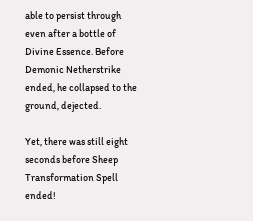able to persist through even after a bottle of Divine Essence. Before Demonic Netherstrike ended, he collapsed to the ground, dejected.

Yet, there was still eight seconds before Sheep Transformation Spell ended!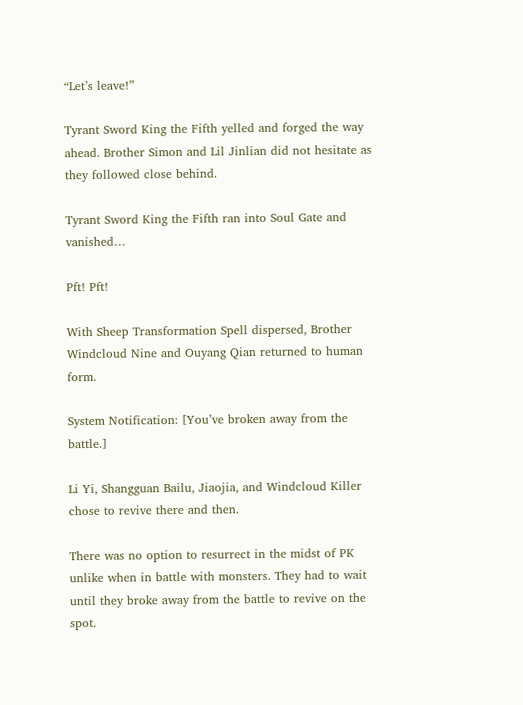“Let’s leave!”

Tyrant Sword King the Fifth yelled and forged the way ahead. Brother Simon and Lil Jinlian did not hesitate as they followed close behind.

Tyrant Sword King the Fifth ran into Soul Gate and vanished…

Pft! Pft!

With Sheep Transformation Spell dispersed, Brother Windcloud Nine and Ouyang Qian returned to human form.

System Notification: [You’ve broken away from the battle.]

Li Yi, Shangguan Bailu, Jiaojia, and Windcloud Killer chose to revive there and then.

There was no option to resurrect in the midst of PK unlike when in battle with monsters. They had to wait until they broke away from the battle to revive on the spot.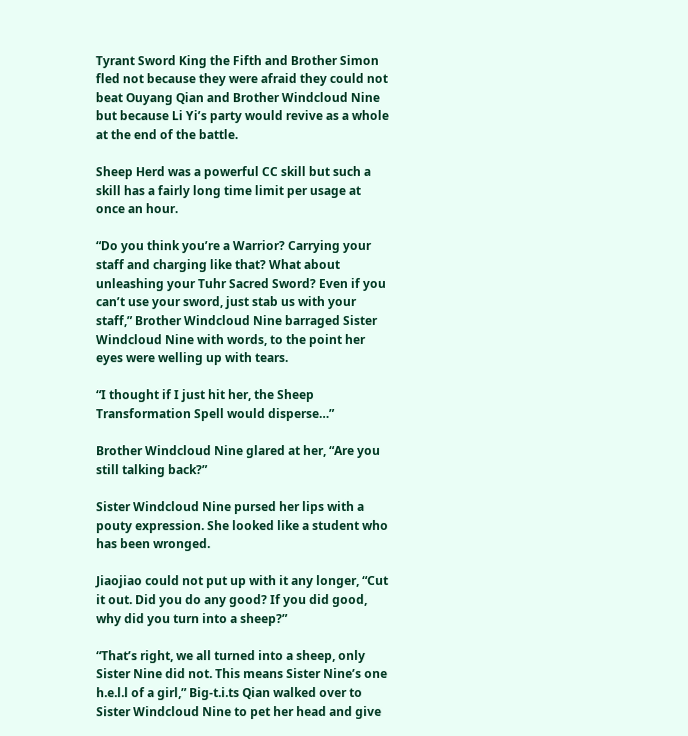Tyrant Sword King the Fifth and Brother Simon fled not because they were afraid they could not beat Ouyang Qian and Brother Windcloud Nine but because Li Yi’s party would revive as a whole at the end of the battle.

Sheep Herd was a powerful CC skill but such a skill has a fairly long time limit per usage at once an hour.

“Do you think you’re a Warrior? Carrying your staff and charging like that? What about unleashing your Tuhr Sacred Sword? Even if you can’t use your sword, just stab us with your staff,” Brother Windcloud Nine barraged Sister Windcloud Nine with words, to the point her eyes were welling up with tears.

“I thought if I just hit her, the Sheep Transformation Spell would disperse…”

Brother Windcloud Nine glared at her, “Are you still talking back?”

Sister Windcloud Nine pursed her lips with a pouty expression. She looked like a student who has been wronged.

Jiaojiao could not put up with it any longer, “Cut it out. Did you do any good? If you did good, why did you turn into a sheep?”

“That’s right, we all turned into a sheep, only Sister Nine did not. This means Sister Nine’s one h.e.l.l of a girl,” Big-t.i.ts Qian walked over to Sister Windcloud Nine to pet her head and give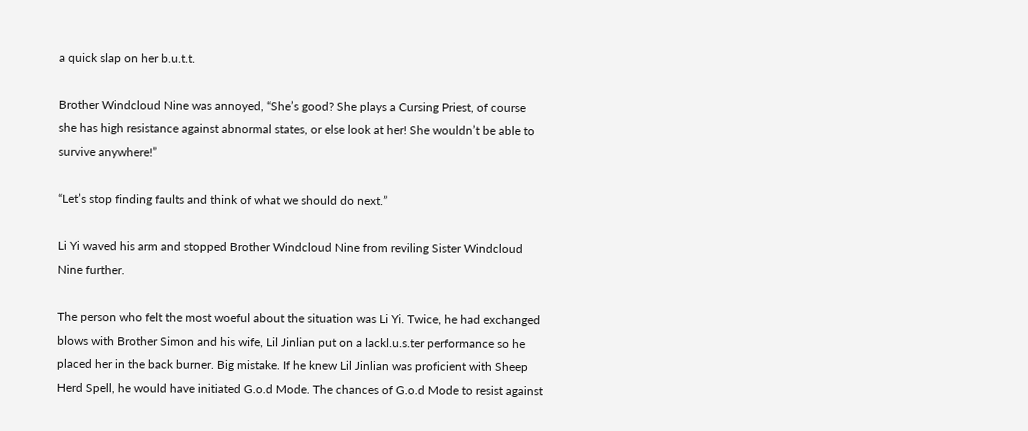a quick slap on her b.u.t.t.

Brother Windcloud Nine was annoyed, “She’s good? She plays a Cursing Priest, of course she has high resistance against abnormal states, or else look at her! She wouldn’t be able to survive anywhere!”

“Let’s stop finding faults and think of what we should do next.”

Li Yi waved his arm and stopped Brother Windcloud Nine from reviling Sister Windcloud Nine further.

The person who felt the most woeful about the situation was Li Yi. Twice, he had exchanged blows with Brother Simon and his wife, Lil Jinlian put on a lackl.u.s.ter performance so he placed her in the back burner. Big mistake. If he knew Lil Jinlian was proficient with Sheep Herd Spell, he would have initiated G.o.d Mode. The chances of G.o.d Mode to resist against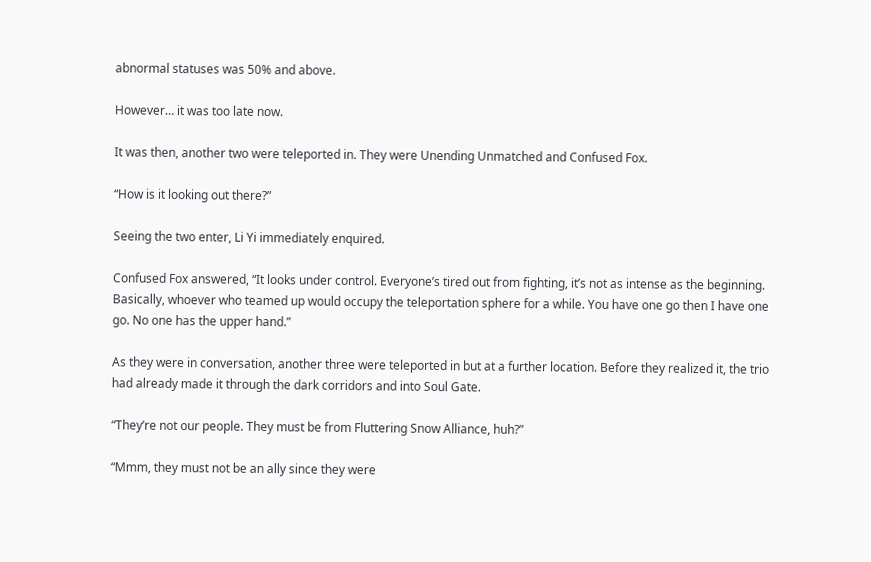abnormal statuses was 50% and above.

However… it was too late now.

It was then, another two were teleported in. They were Unending Unmatched and Confused Fox.

“How is it looking out there?”

Seeing the two enter, Li Yi immediately enquired.

Confused Fox answered, “It looks under control. Everyone’s tired out from fighting, it’s not as intense as the beginning. Basically, whoever who teamed up would occupy the teleportation sphere for a while. You have one go then I have one go. No one has the upper hand.”

As they were in conversation, another three were teleported in but at a further location. Before they realized it, the trio had already made it through the dark corridors and into Soul Gate.

“They’re not our people. They must be from Fluttering Snow Alliance, huh?”

“Mmm, they must not be an ally since they were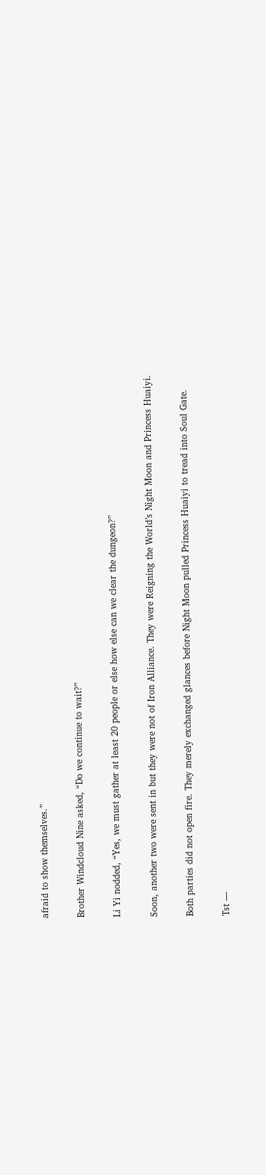afraid to show themselves.”

Brother Windcloud Nine asked, “Do we continue to wait?”

Li Yi nodded, “Yes, we must gather at least 20 people or else how else can we clear the dungeon?”

Soon, another two were sent in but they were not of Iron Alliance. They were Reigning the World’s Night Moon and Princess Huaiyi.

Both parties did not open fire. They merely exchanged glances before Night Moon pulled Princess Huaiyi to tread into Soul Gate.

Tst —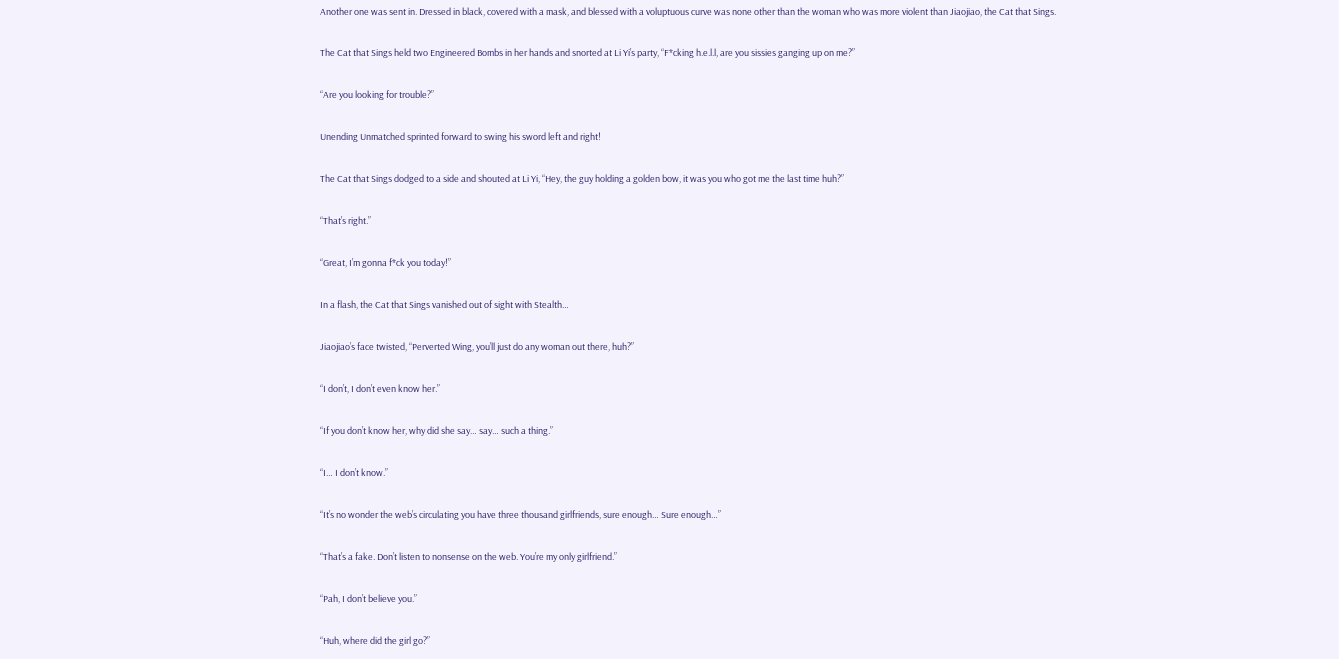Another one was sent in. Dressed in black, covered with a mask, and blessed with a voluptuous curve was none other than the woman who was more violent than Jiaojiao, the Cat that Sings.

The Cat that Sings held two Engineered Bombs in her hands and snorted at Li Yi’s party, “F*cking h.e.l.l, are you sissies ganging up on me?”

“Are you looking for trouble?”

Unending Unmatched sprinted forward to swing his sword left and right!

The Cat that Sings dodged to a side and shouted at Li Yi, “Hey, the guy holding a golden bow, it was you who got me the last time huh?”

“That’s right.”

“Great, I’m gonna f*ck you today!”

In a flash, the Cat that Sings vanished out of sight with Stealth…

Jiaojiao’s face twisted, “Perverted Wing, you’ll just do any woman out there, huh?”

“I don’t, I don’t even know her.”

“If you don’t know her, why did she say… say… such a thing.”

“I… I don’t know.”

“It’s no wonder the web’s circulating you have three thousand girlfriends, sure enough… Sure enough…”

“That’s a fake. Don’t listen to nonsense on the web. You’re my only girlfriend.”

“Pah, I don’t believe you.”

“Huh, where did the girl go?”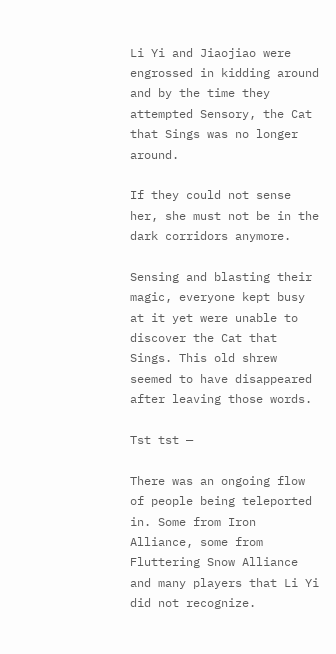Li Yi and Jiaojiao were engrossed in kidding around and by the time they attempted Sensory, the Cat that Sings was no longer around.

If they could not sense her, she must not be in the dark corridors anymore.

Sensing and blasting their magic, everyone kept busy at it yet were unable to discover the Cat that Sings. This old shrew seemed to have disappeared after leaving those words.

Tst tst —

There was an ongoing flow of people being teleported in. Some from Iron Alliance, some from Fluttering Snow Alliance and many players that Li Yi did not recognize.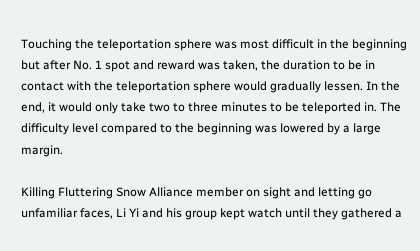Touching the teleportation sphere was most difficult in the beginning but after No. 1 spot and reward was taken, the duration to be in contact with the teleportation sphere would gradually lessen. In the end, it would only take two to three minutes to be teleported in. The difficulty level compared to the beginning was lowered by a large margin.

Killing Fluttering Snow Alliance member on sight and letting go unfamiliar faces, Li Yi and his group kept watch until they gathered a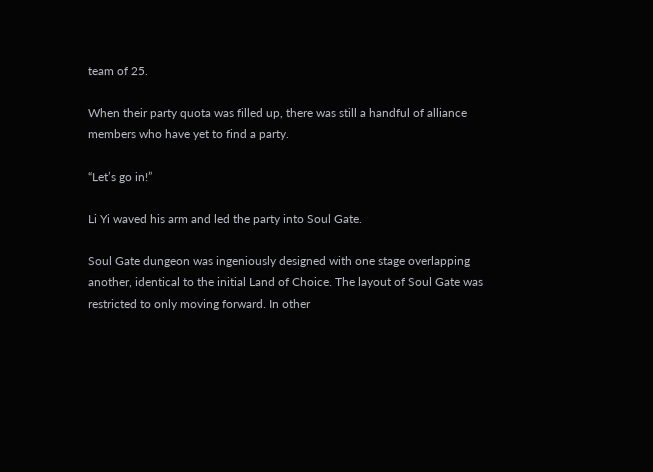team of 25.

When their party quota was filled up, there was still a handful of alliance members who have yet to find a party.

“Let’s go in!”

Li Yi waved his arm and led the party into Soul Gate.

Soul Gate dungeon was ingeniously designed with one stage overlapping another, identical to the initial Land of Choice. The layout of Soul Gate was restricted to only moving forward. In other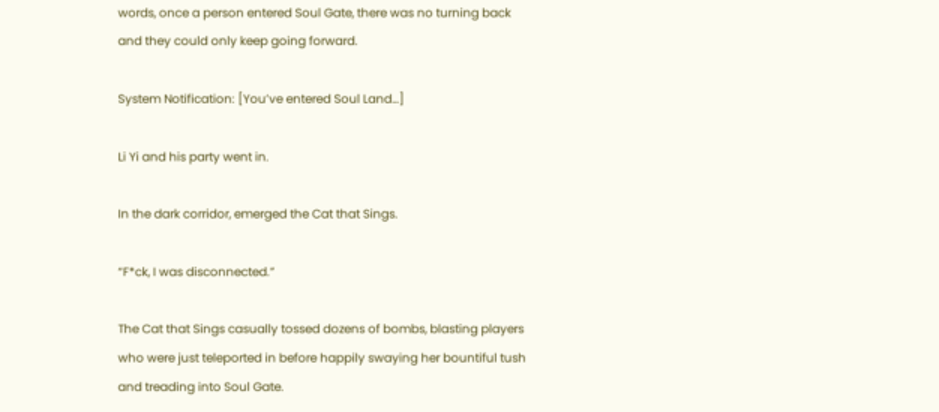words, once a person entered Soul Gate, there was no turning back and they could only keep going forward.

System Notification: [You’ve entered Soul Land…]

Li Yi and his party went in.

In the dark corridor, emerged the Cat that Sings.

“F*ck, I was disconnected.”

The Cat that Sings casually tossed dozens of bombs, blasting players who were just teleported in before happily swaying her bountiful tush and treading into Soul Gate.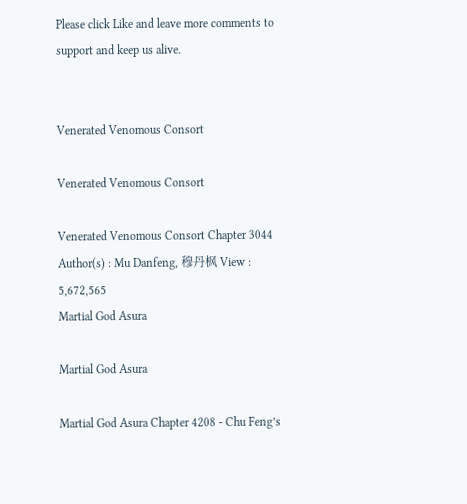Please click Like and leave more comments to support and keep us alive.


Venerated Venomous Consort

Venerated Venomous Consort

Venerated Venomous Consort Chapter 3044 Author(s) : Mu Danfeng, 穆丹枫 View : 5,672,565
Martial God Asura

Martial God Asura

Martial God Asura Chapter 4208 - Chu Feng’s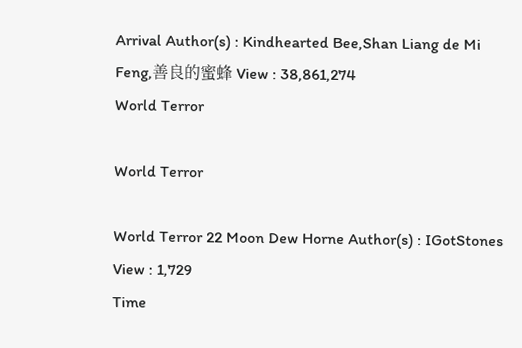Arrival Author(s) : Kindhearted Bee,Shan Liang de Mi Feng,善良的蜜蜂 View : 38,861,274
World Terror

World Terror

World Terror 22 Moon Dew Horne Author(s) : IGotStones View : 1,729
Time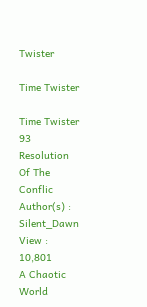Twister

Time Twister

Time Twister 93 Resolution Of The Conflic Author(s) : Silent_Dawn View : 10,801
A Chaotic World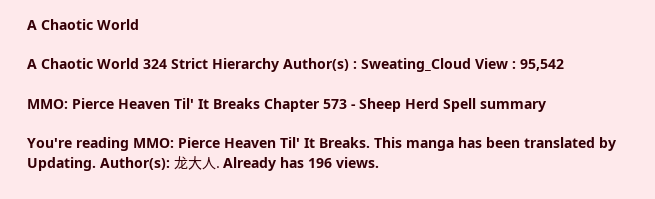A Chaotic World

A Chaotic World 324 Strict Hierarchy Author(s) : Sweating_Cloud View : 95,542

MMO: Pierce Heaven Til' It Breaks Chapter 573 - Sheep Herd Spell summary

You're reading MMO: Pierce Heaven Til' It Breaks. This manga has been translated by Updating. Author(s): 龙大人. Already has 196 views.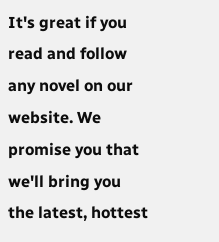It's great if you read and follow any novel on our website. We promise you that we'll bring you the latest, hottest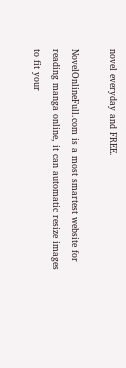novel everyday and FREE.

NovelOnlineFull.com is a most smartest website for reading manga online, it can automatic resize images to fit your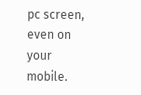pc screen, even on your mobile.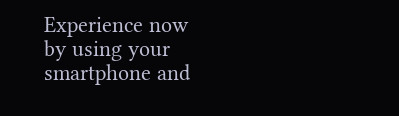Experience now by using your smartphone and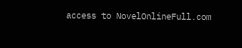access to NovelOnlineFull.com